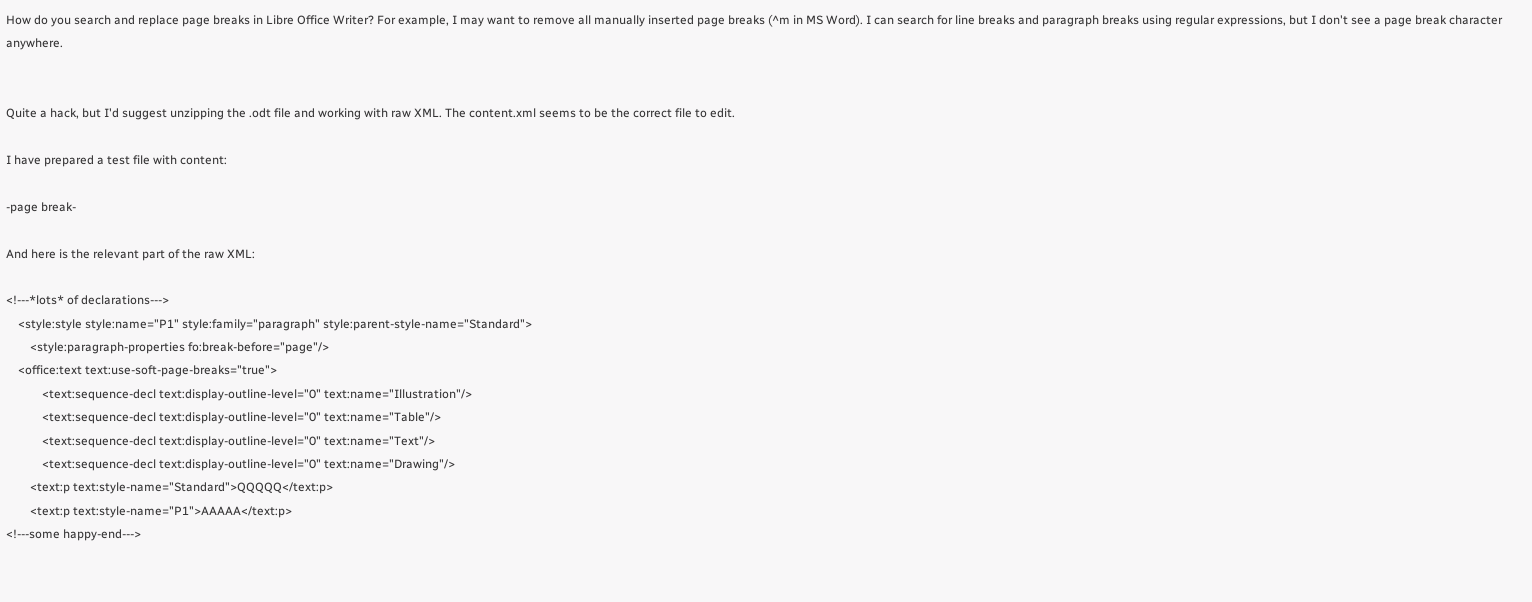How do you search and replace page breaks in Libre Office Writer? For example, I may want to remove all manually inserted page breaks (^m in MS Word). I can search for line breaks and paragraph breaks using regular expressions, but I don't see a page break character anywhere.


Quite a hack, but I'd suggest unzipping the .odt file and working with raw XML. The content.xml seems to be the correct file to edit.

I have prepared a test file with content:

-page break-

And here is the relevant part of the raw XML:

<!---*lots* of declarations--->
    <style:style style:name="P1" style:family="paragraph" style:parent-style-name="Standard">
        <style:paragraph-properties fo:break-before="page"/>
    <office:text text:use-soft-page-breaks="true">
            <text:sequence-decl text:display-outline-level="0" text:name="Illustration"/>
            <text:sequence-decl text:display-outline-level="0" text:name="Table"/>
            <text:sequence-decl text:display-outline-level="0" text:name="Text"/>
            <text:sequence-decl text:display-outline-level="0" text:name="Drawing"/>
        <text:p text:style-name="Standard">QQQQQ</text:p>
        <text:p text:style-name="P1">AAAAA</text:p>
<!---some happy-end--->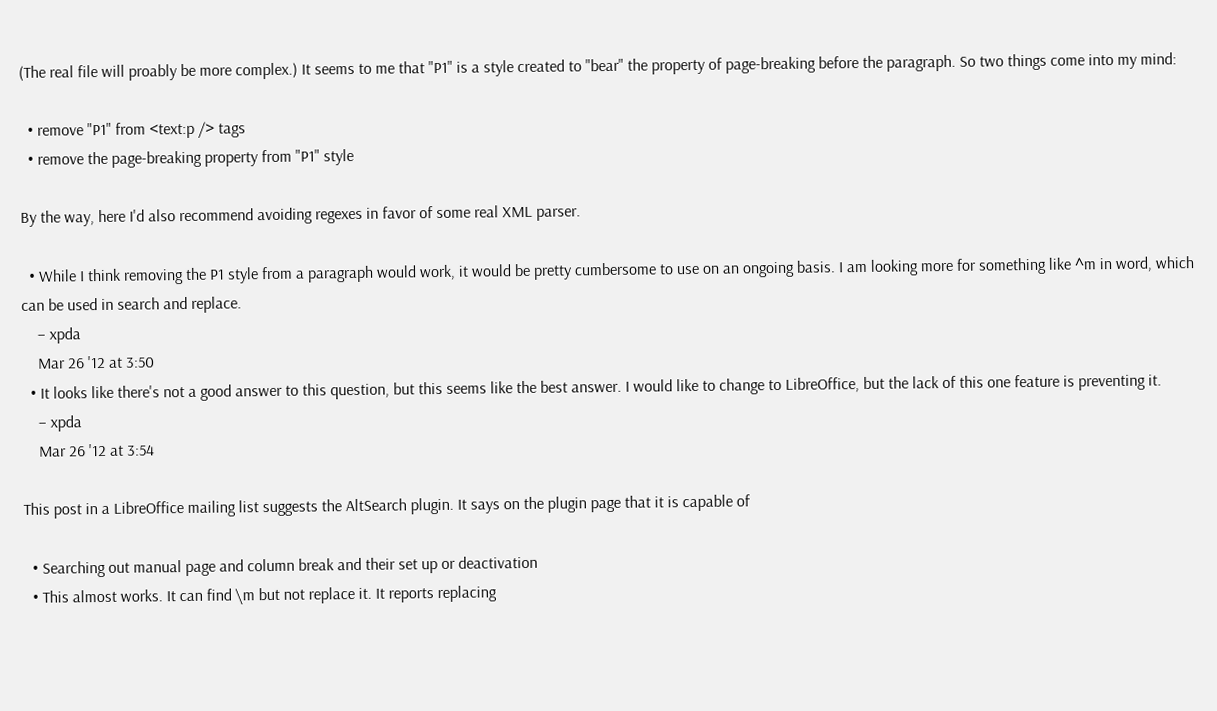(The real file will proably be more complex.) It seems to me that "P1" is a style created to "bear" the property of page-breaking before the paragraph. So two things come into my mind:

  • remove "P1" from <text:p /> tags
  • remove the page-breaking property from "P1" style

By the way, here I'd also recommend avoiding regexes in favor of some real XML parser.

  • While I think removing the P1 style from a paragraph would work, it would be pretty cumbersome to use on an ongoing basis. I am looking more for something like ^m in word, which can be used in search and replace.
    – xpda
    Mar 26 '12 at 3:50
  • It looks like there's not a good answer to this question, but this seems like the best answer. I would like to change to LibreOffice, but the lack of this one feature is preventing it.
    – xpda
    Mar 26 '12 at 3:54

This post in a LibreOffice mailing list suggests the AltSearch plugin. It says on the plugin page that it is capable of

  • Searching out manual page and column break and their set up or deactivation
  • This almost works. It can find \m but not replace it. It reports replacing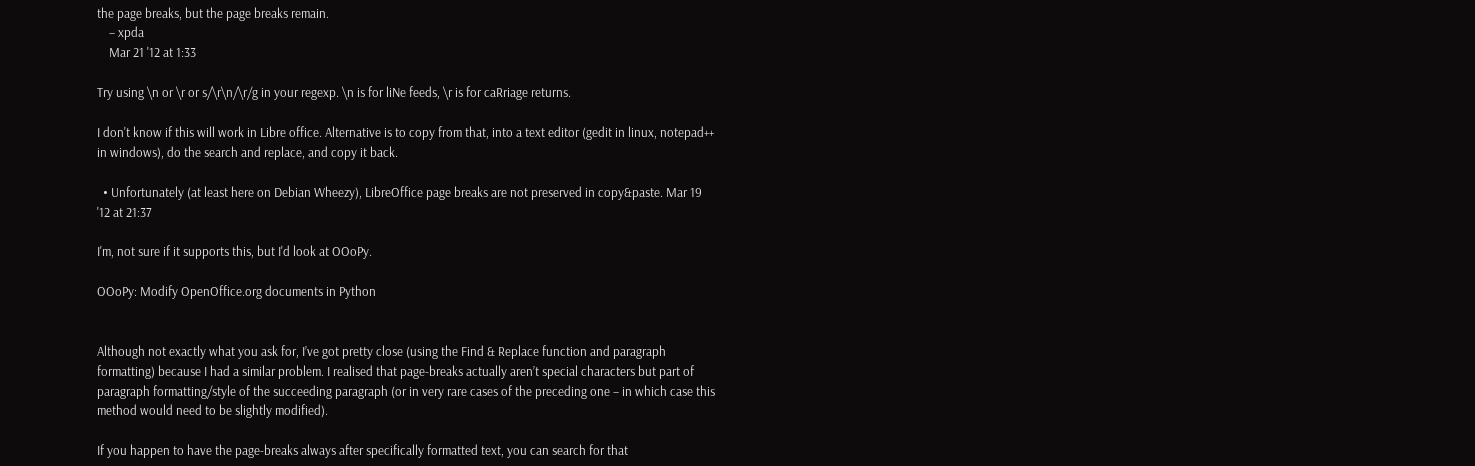the page breaks, but the page breaks remain.
    – xpda
    Mar 21 '12 at 1:33

Try using \n or \r or s/\r\n/\r/g in your regexp. \n is for liNe feeds, \r is for caRriage returns.

I don't know if this will work in Libre office. Alternative is to copy from that, into a text editor (gedit in linux, notepad++ in windows), do the search and replace, and copy it back.

  • Unfortunately (at least here on Debian Wheezy), LibreOffice page breaks are not preserved in copy&paste. Mar 19 '12 at 21:37

I'm, not sure if it supports this, but I'd look at OOoPy.

OOoPy: Modify OpenOffice.org documents in Python


Although not exactly what you ask for, I’ve got pretty close (using the Find & Replace function and paragraph formatting) because I had a similar problem. I realised that page-breaks actually aren’t special characters but part of paragraph formatting/style of the succeeding paragraph (or in very rare cases of the preceding one – in which case this method would need to be slightly modified).

If you happen to have the page-breaks always after specifically formatted text, you can search for that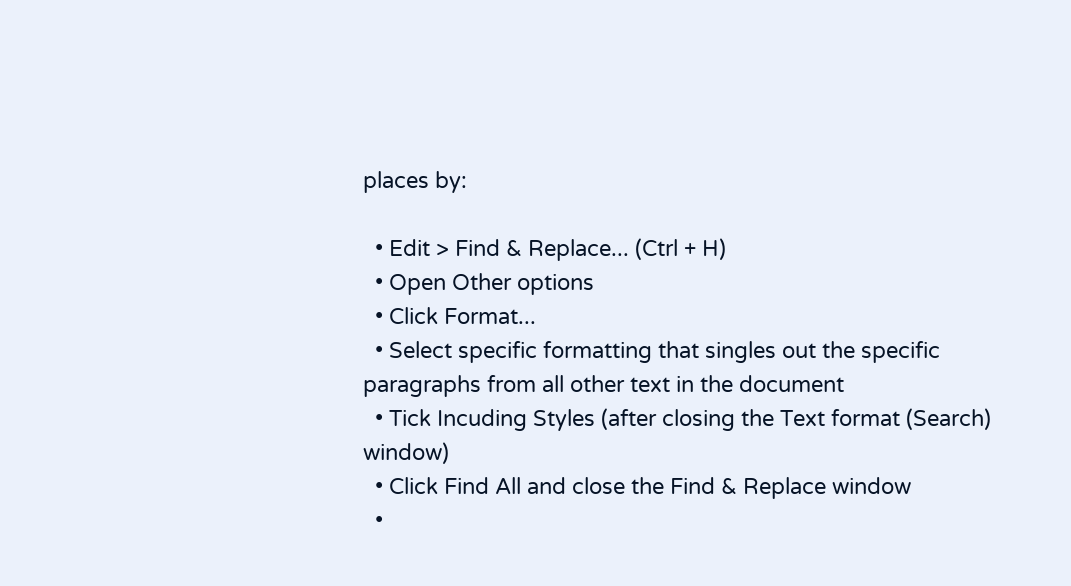places by:

  • Edit > Find & Replace... (Ctrl + H)
  • Open Other options
  • Click Format...
  • Select specific formatting that singles out the specific paragraphs from all other text in the document
  • Tick Incuding Styles (after closing the Text format (Search) window)
  • Click Find All and close the Find & Replace window
  •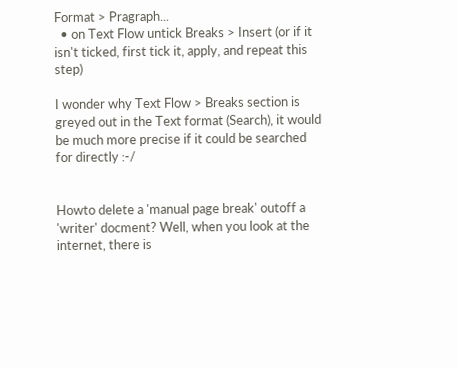Format > Pragraph...
  • on Text Flow untick Breaks > Insert (or if it isn't ticked, first tick it, apply, and repeat this step)

I wonder why Text Flow > Breaks section is greyed out in the Text format (Search), it would be much more precise if it could be searched for directly :-/


Howto delete a 'manual page break' outoff a 'writer' docment? Well, when you look at the internet, there is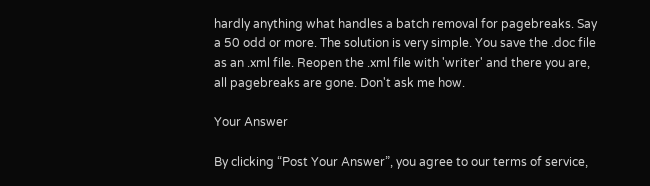hardly anything what handles a batch removal for pagebreaks. Say a 50 odd or more. The solution is very simple. You save the .doc file as an .xml file. Reopen the .xml file with 'writer' and there you are, all pagebreaks are gone. Don't ask me how.

Your Answer

By clicking “Post Your Answer”, you agree to our terms of service,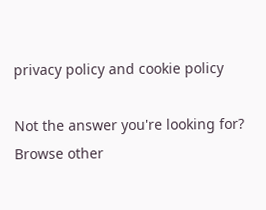privacy policy and cookie policy

Not the answer you're looking for? Browse other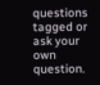questions tagged or ask your own question.